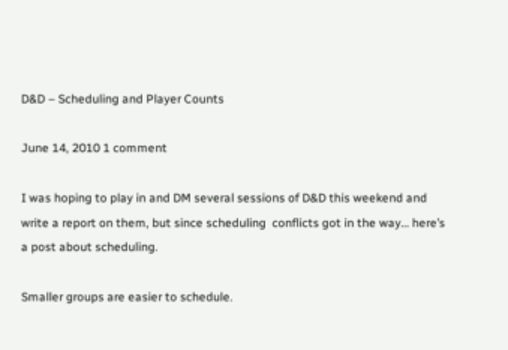D&D – Scheduling and Player Counts

June 14, 2010 1 comment

I was hoping to play in and DM several sessions of D&D this weekend and write a report on them, but since scheduling  conflicts got in the way… here’s a post about scheduling.

Smaller groups are easier to schedule.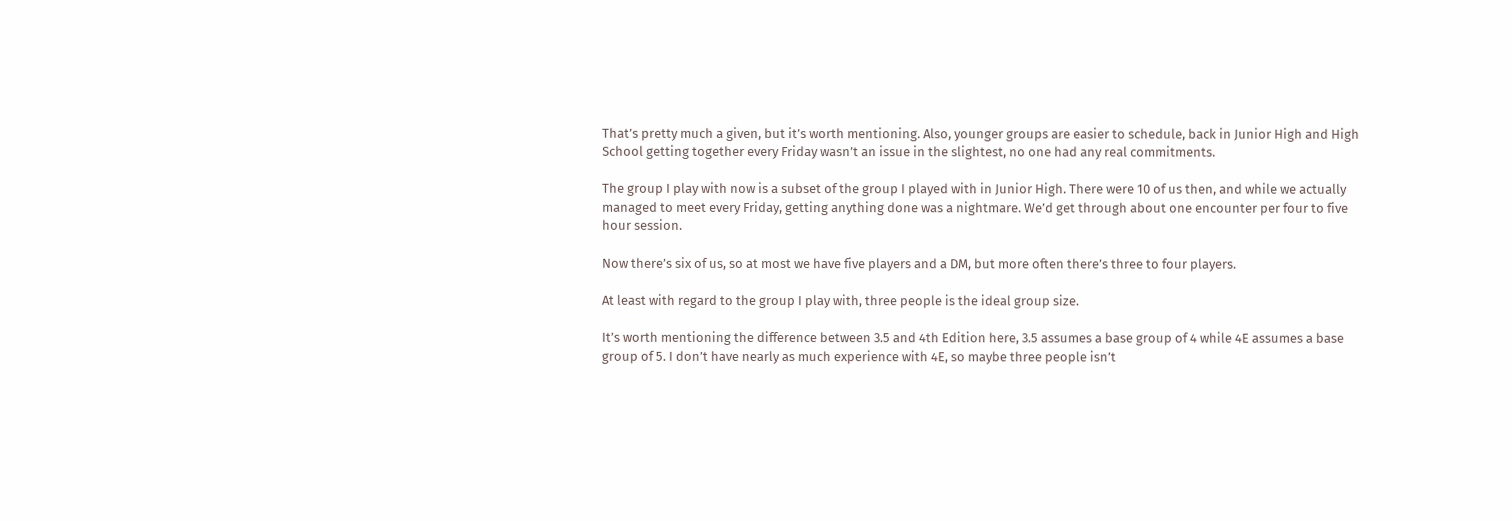That’s pretty much a given, but it’s worth mentioning. Also, younger groups are easier to schedule, back in Junior High and High School getting together every Friday wasn’t an issue in the slightest, no one had any real commitments.

The group I play with now is a subset of the group I played with in Junior High. There were 10 of us then, and while we actually managed to meet every Friday, getting anything done was a nightmare. We’d get through about one encounter per four to five hour session.

Now there’s six of us, so at most we have five players and a DM, but more often there’s three to four players.

At least with regard to the group I play with, three people is the ideal group size.

It’s worth mentioning the difference between 3.5 and 4th Edition here, 3.5 assumes a base group of 4 while 4E assumes a base group of 5. I don’t have nearly as much experience with 4E, so maybe three people isn’t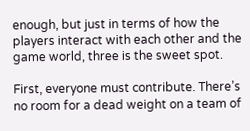enough, but just in terms of how the players interact with each other and the game world, three is the sweet spot.

First, everyone must contribute. There’s no room for a dead weight on a team of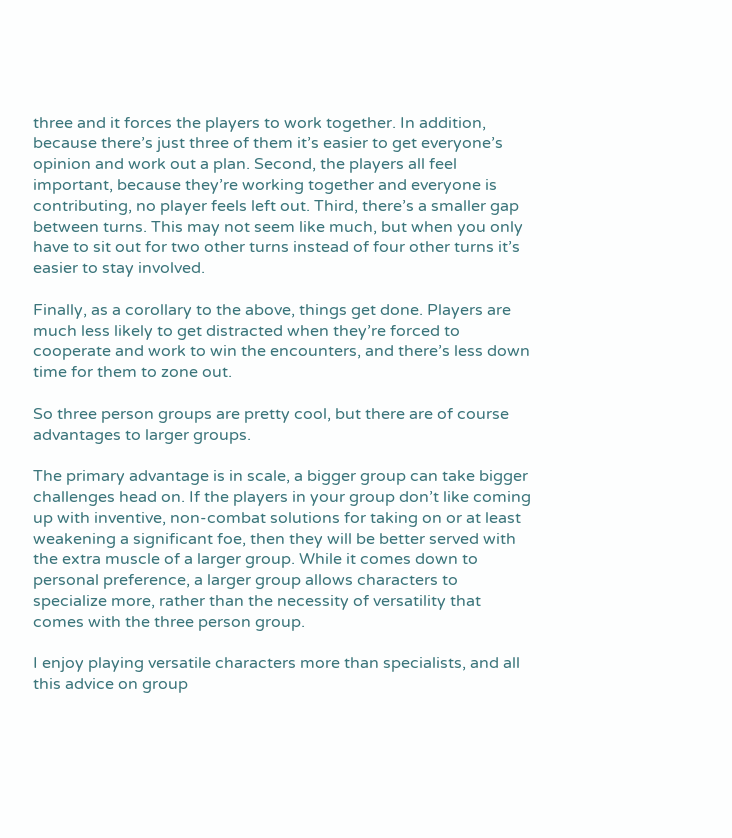three and it forces the players to work together. In addition, because there’s just three of them it’s easier to get everyone’s opinion and work out a plan. Second, the players all feel important, because they’re working together and everyone is contributing, no player feels left out. Third, there’s a smaller gap between turns. This may not seem like much, but when you only  have to sit out for two other turns instead of four other turns it’s easier to stay involved.

Finally, as a corollary to the above, things get done. Players are much less likely to get distracted when they’re forced to cooperate and work to win the encounters, and there’s less down time for them to zone out.

So three person groups are pretty cool, but there are of course advantages to larger groups.

The primary advantage is in scale, a bigger group can take bigger challenges head on. If the players in your group don’t like coming up with inventive, non-combat solutions for taking on or at least weakening a significant foe, then they will be better served with the extra muscle of a larger group. While it comes down to personal preference, a larger group allows characters to specialize more, rather than the necessity of versatility that comes with the three person group.

I enjoy playing versatile characters more than specialists, and all this advice on group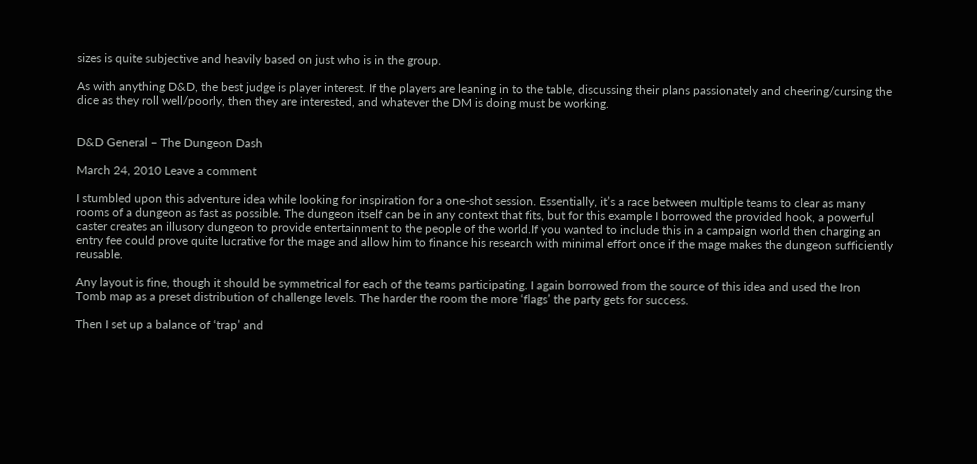sizes is quite subjective and heavily based on just who is in the group.

As with anything D&D, the best judge is player interest. If the players are leaning in to the table, discussing their plans passionately and cheering/cursing the dice as they roll well/poorly, then they are interested, and whatever the DM is doing must be working.


D&D General – The Dungeon Dash

March 24, 2010 Leave a comment

I stumbled upon this adventure idea while looking for inspiration for a one-shot session. Essentially, it’s a race between multiple teams to clear as many rooms of a dungeon as fast as possible. The dungeon itself can be in any context that fits, but for this example I borrowed the provided hook, a powerful caster creates an illusory dungeon to provide entertainment to the people of the world.If you wanted to include this in a campaign world then charging an entry fee could prove quite lucrative for the mage and allow him to finance his research with minimal effort once if the mage makes the dungeon sufficiently reusable.

Any layout is fine, though it should be symmetrical for each of the teams participating. I again borrowed from the source of this idea and used the Iron Tomb map as a preset distribution of challenge levels. The harder the room the more ‘flags’ the party gets for success.

Then I set up a balance of ‘trap’ and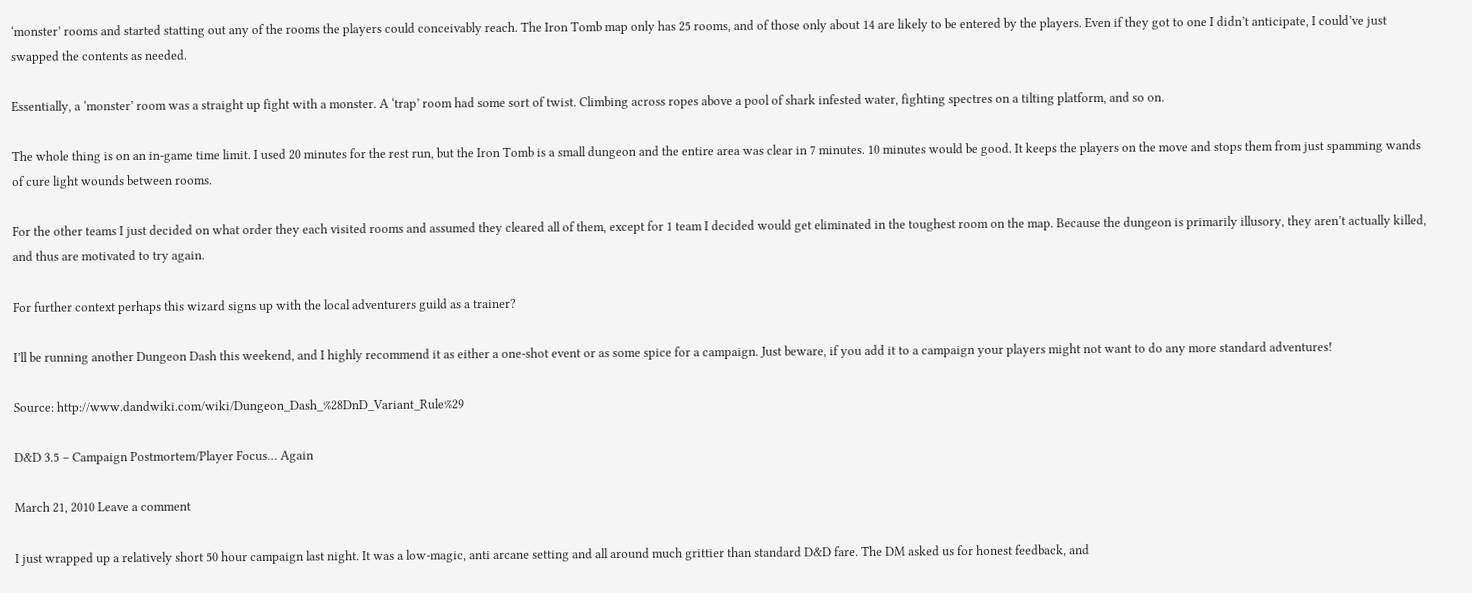‘monster’ rooms and started statting out any of the rooms the players could conceivably reach. The Iron Tomb map only has 25 rooms, and of those only about 14 are likely to be entered by the players. Even if they got to one I didn’t anticipate, I could’ve just swapped the contents as needed.

Essentially, a ‘monster’ room was a straight up fight with a monster. A ‘trap’ room had some sort of twist. Climbing across ropes above a pool of shark infested water, fighting spectres on a tilting platform, and so on.

The whole thing is on an in-game time limit. I used 20 minutes for the rest run, but the Iron Tomb is a small dungeon and the entire area was clear in 7 minutes. 10 minutes would be good. It keeps the players on the move and stops them from just spamming wands of cure light wounds between rooms.

For the other teams I just decided on what order they each visited rooms and assumed they cleared all of them, except for 1 team I decided would get eliminated in the toughest room on the map. Because the dungeon is primarily illusory, they aren’t actually killed, and thus are motivated to try again.

For further context perhaps this wizard signs up with the local adventurers guild as a trainer?

I’ll be running another Dungeon Dash this weekend, and I highly recommend it as either a one-shot event or as some spice for a campaign. Just beware, if you add it to a campaign your players might not want to do any more standard adventures!

Source: http://www.dandwiki.com/wiki/Dungeon_Dash_%28DnD_Variant_Rule%29

D&D 3.5 – Campaign Postmortem/Player Focus… Again

March 21, 2010 Leave a comment

I just wrapped up a relatively short 50 hour campaign last night. It was a low-magic, anti arcane setting and all around much grittier than standard D&D fare. The DM asked us for honest feedback, and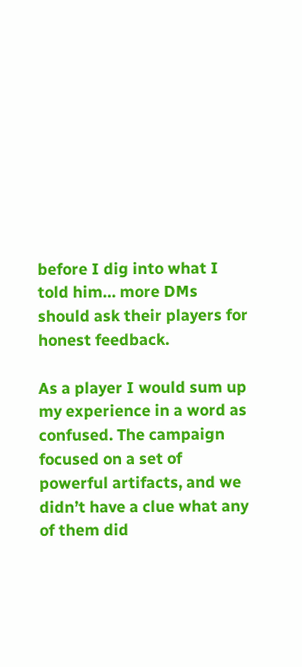before I dig into what I told him… more DMs should ask their players for honest feedback.

As a player I would sum up my experience in a word as confused. The campaign focused on a set of powerful artifacts, and we didn’t have a clue what any of them did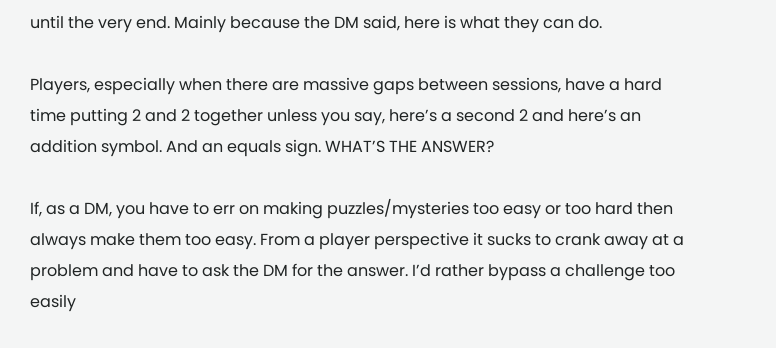until the very end. Mainly because the DM said, here is what they can do.

Players, especially when there are massive gaps between sessions, have a hard time putting 2 and 2 together unless you say, here’s a second 2 and here’s an addition symbol. And an equals sign. WHAT’S THE ANSWER?

If, as a DM, you have to err on making puzzles/mysteries too easy or too hard then always make them too easy. From a player perspective it sucks to crank away at a problem and have to ask the DM for the answer. I’d rather bypass a challenge too easily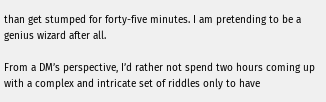than get stumped for forty-five minutes. I am pretending to be a genius wizard after all.

From a DM’s perspective, I’d rather not spend two hours coming up with a complex and intricate set of riddles only to have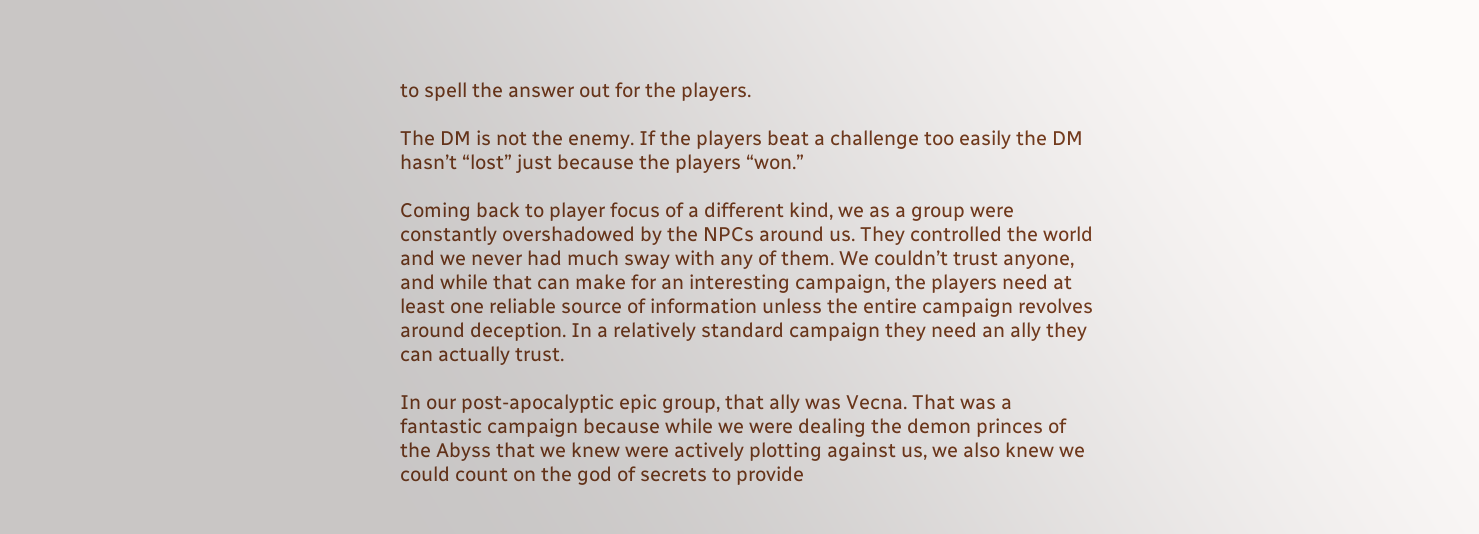to spell the answer out for the players.

The DM is not the enemy. If the players beat a challenge too easily the DM hasn’t “lost” just because the players “won.”

Coming back to player focus of a different kind, we as a group were constantly overshadowed by the NPCs around us. They controlled the world and we never had much sway with any of them. We couldn’t trust anyone, and while that can make for an interesting campaign, the players need at least one reliable source of information unless the entire campaign revolves around deception. In a relatively standard campaign they need an ally they can actually trust.

In our post-apocalyptic epic group, that ally was Vecna. That was a fantastic campaign because while we were dealing the demon princes of the Abyss that we knew were actively plotting against us, we also knew we could count on the god of secrets to provide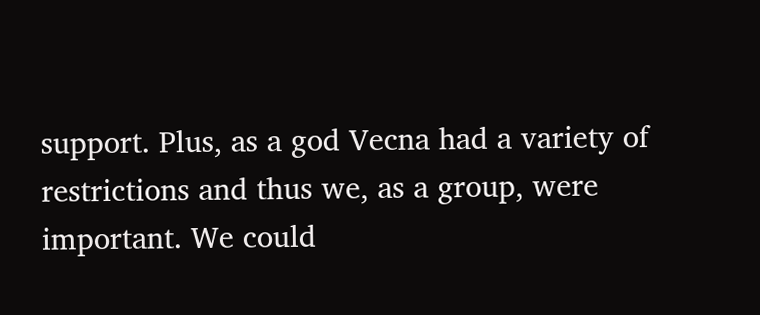support. Plus, as a god Vecna had a variety of restrictions and thus we, as a group, were important. We could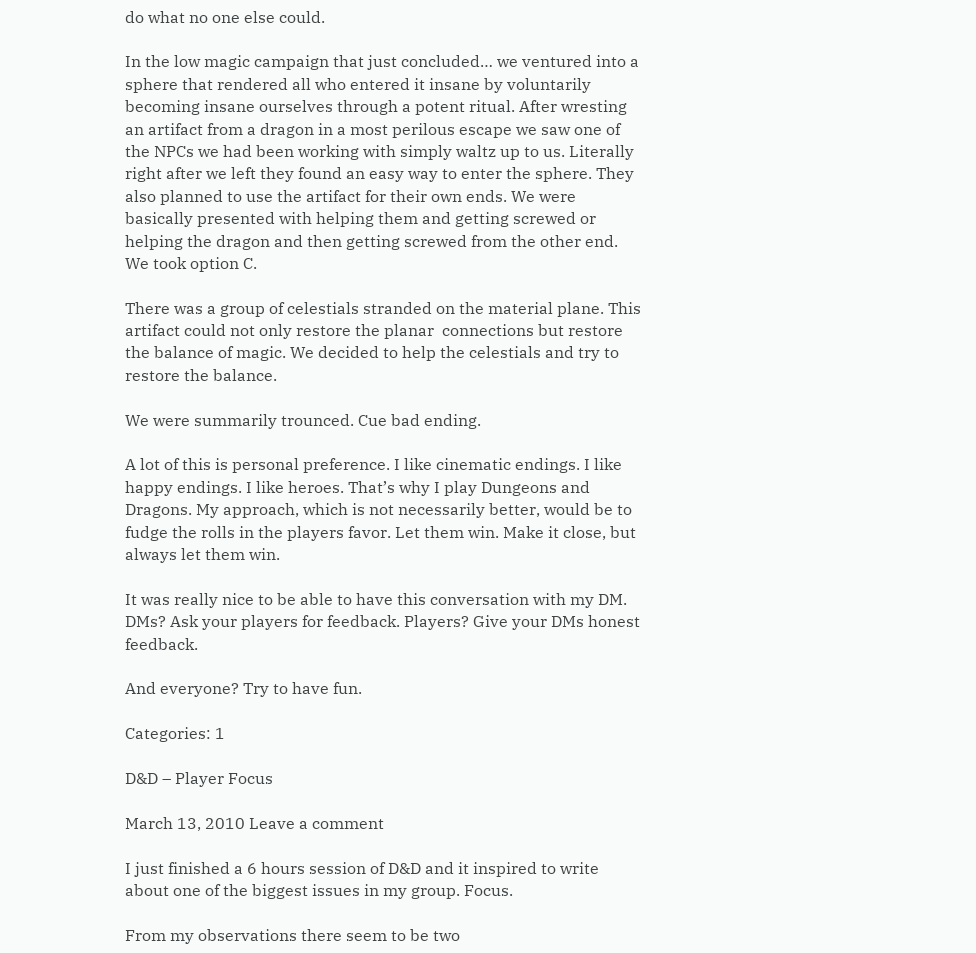do what no one else could.

In the low magic campaign that just concluded… we ventured into a sphere that rendered all who entered it insane by voluntarily becoming insane ourselves through a potent ritual. After wresting an artifact from a dragon in a most perilous escape we saw one of the NPCs we had been working with simply waltz up to us. Literally right after we left they found an easy way to enter the sphere. They also planned to use the artifact for their own ends. We were basically presented with helping them and getting screwed or helping the dragon and then getting screwed from the other end. We took option C.

There was a group of celestials stranded on the material plane. This artifact could not only restore the planar  connections but restore the balance of magic. We decided to help the celestials and try to restore the balance.

We were summarily trounced. Cue bad ending.

A lot of this is personal preference. I like cinematic endings. I like happy endings. I like heroes. That’s why I play Dungeons and Dragons. My approach, which is not necessarily better, would be to fudge the rolls in the players favor. Let them win. Make it close, but always let them win.

It was really nice to be able to have this conversation with my DM. DMs? Ask your players for feedback. Players? Give your DMs honest feedback.

And everyone? Try to have fun.

Categories: 1

D&D – Player Focus

March 13, 2010 Leave a comment

I just finished a 6 hours session of D&D and it inspired to write about one of the biggest issues in my group. Focus.

From my observations there seem to be two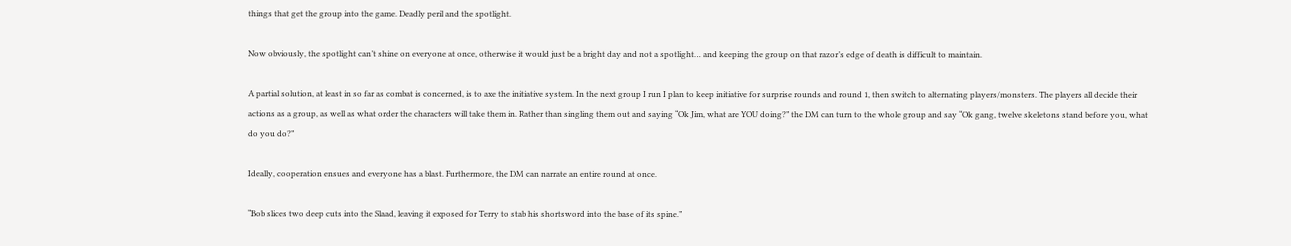things that get the group into the game. Deadly peril and the spotlight.

Now obviously, the spotlight can’t shine on everyone at once, otherwise it would just be a bright day and not a spotlight… and keeping the group on that razor’s edge of death is difficult to maintain.

A partial solution, at least in so far as combat is concerned, is to axe the initiative system. In the next group I run I plan to keep initiative for surprise rounds and round 1, then switch to alternating players/monsters. The players all decide their actions as a group, as well as what order the characters will take them in. Rather than singling them out and saying “Ok Jim, what are YOU doing?” the DM can turn to the whole group and say “Ok gang, twelve skeletons stand before you, what do you do?”

Ideally, cooperation ensues and everyone has a blast. Furthermore, the DM can narrate an entire round at once.

“Bob slices two deep cuts into the Slaad, leaving it exposed for Terry to stab his shortsword into the base of its spine.”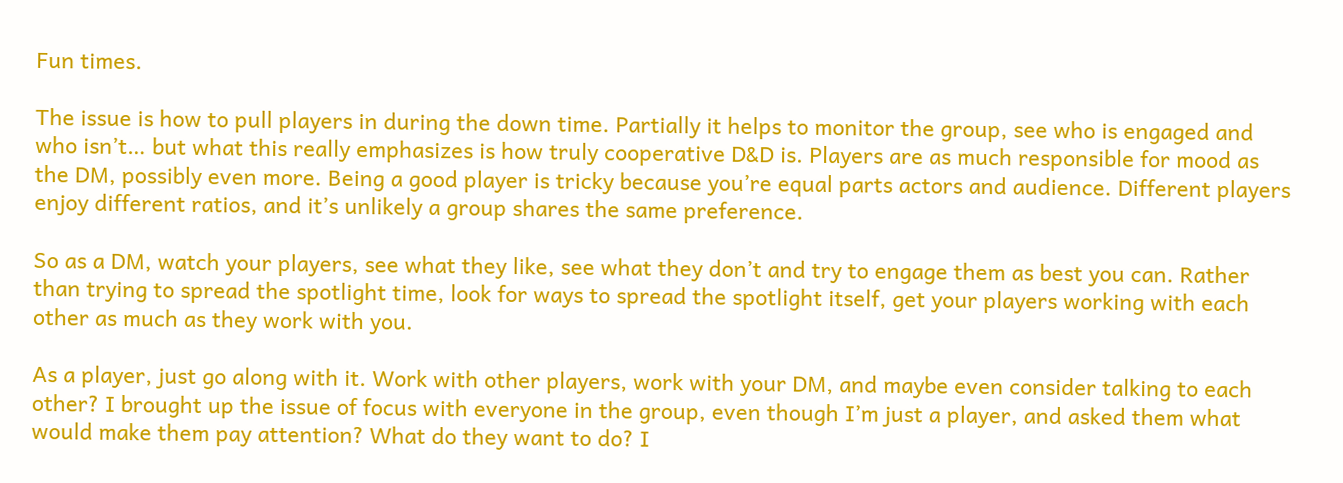Fun times.

The issue is how to pull players in during the down time. Partially it helps to monitor the group, see who is engaged and who isn’t… but what this really emphasizes is how truly cooperative D&D is. Players are as much responsible for mood as the DM, possibly even more. Being a good player is tricky because you’re equal parts actors and audience. Different players enjoy different ratios, and it’s unlikely a group shares the same preference.

So as a DM, watch your players, see what they like, see what they don’t and try to engage them as best you can. Rather than trying to spread the spotlight time, look for ways to spread the spotlight itself, get your players working with each other as much as they work with you.

As a player, just go along with it. Work with other players, work with your DM, and maybe even consider talking to each other? I brought up the issue of focus with everyone in the group, even though I’m just a player, and asked them what would make them pay attention? What do they want to do? I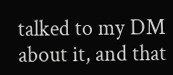talked to my DM about it, and that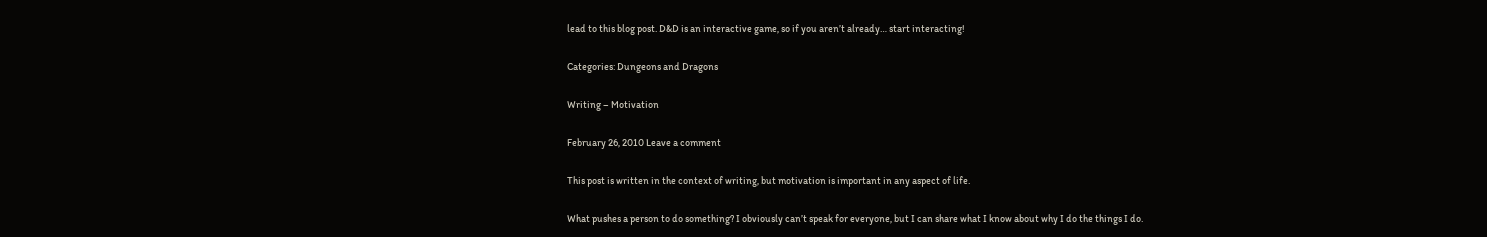lead to this blog post. D&D is an interactive game, so if you aren’t already… start interacting!

Categories: Dungeons and Dragons

Writing – Motivation

February 26, 2010 Leave a comment

This post is written in the context of writing, but motivation is important in any aspect of life.

What pushes a person to do something? I obviously can’t speak for everyone, but I can share what I know about why I do the things I do.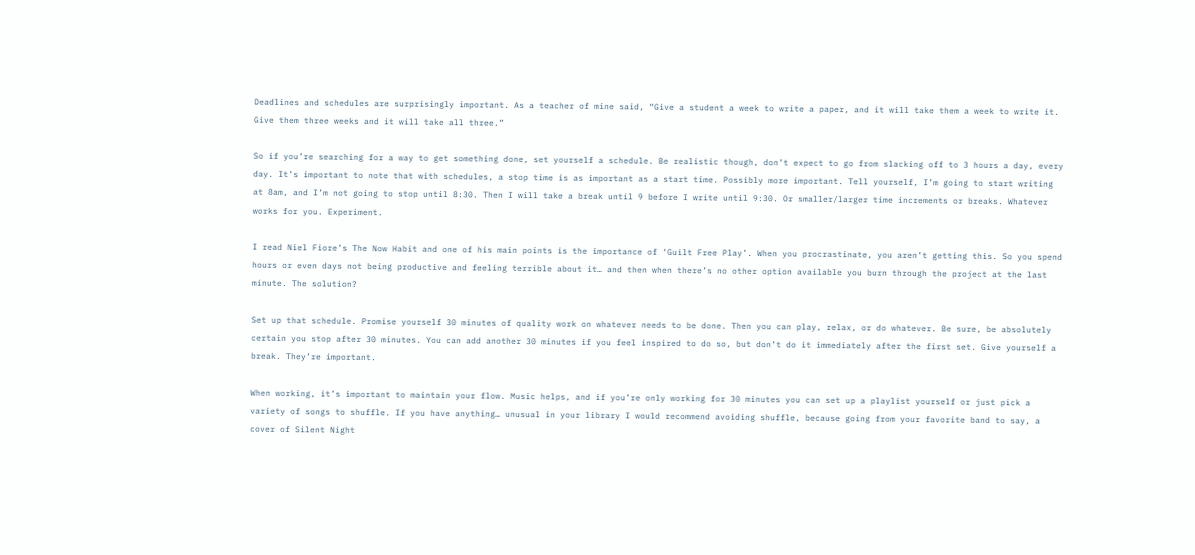Deadlines and schedules are surprisingly important. As a teacher of mine said, “Give a student a week to write a paper, and it will take them a week to write it. Give them three weeks and it will take all three.”

So if you’re searching for a way to get something done, set yourself a schedule. Be realistic though, don’t expect to go from slacking off to 3 hours a day, every day. It’s important to note that with schedules, a stop time is as important as a start time. Possibly more important. Tell yourself, I’m going to start writing at 8am, and I’m not going to stop until 8:30. Then I will take a break until 9 before I write until 9:30. Or smaller/larger time increments or breaks. Whatever works for you. Experiment.

I read Niel Fiore’s The Now Habit and one of his main points is the importance of ‘Guilt Free Play’. When you procrastinate, you aren’t getting this. So you spend hours or even days not being productive and feeling terrible about it… and then when there’s no other option available you burn through the project at the last minute. The solution?

Set up that schedule. Promise yourself 30 minutes of quality work on whatever needs to be done. Then you can play, relax, or do whatever. Be sure, be absolutely certain you stop after 30 minutes. You can add another 30 minutes if you feel inspired to do so, but don’t do it immediately after the first set. Give yourself a break. They’re important.

When working, it’s important to maintain your flow. Music helps, and if you’re only working for 30 minutes you can set up a playlist yourself or just pick a variety of songs to shuffle. If you have anything… unusual in your library I would recommend avoiding shuffle, because going from your favorite band to say, a cover of Silent Night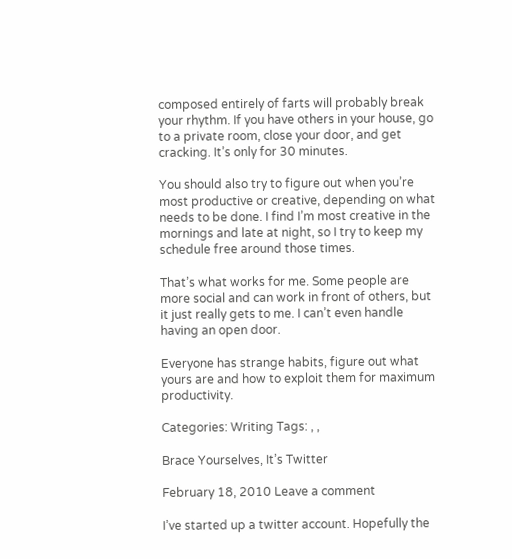composed entirely of farts will probably break your rhythm. If you have others in your house, go to a private room, close your door, and get cracking. It’s only for 30 minutes.

You should also try to figure out when you’re most productive or creative, depending on what needs to be done. I find I’m most creative in the mornings and late at night, so I try to keep my schedule free around those times.

That’s what works for me. Some people are more social and can work in front of others, but it just really gets to me. I can’t even handle having an open door.

Everyone has strange habits, figure out what yours are and how to exploit them for maximum productivity.

Categories: Writing Tags: , ,

Brace Yourselves, It’s Twitter

February 18, 2010 Leave a comment

I’ve started up a twitter account. Hopefully the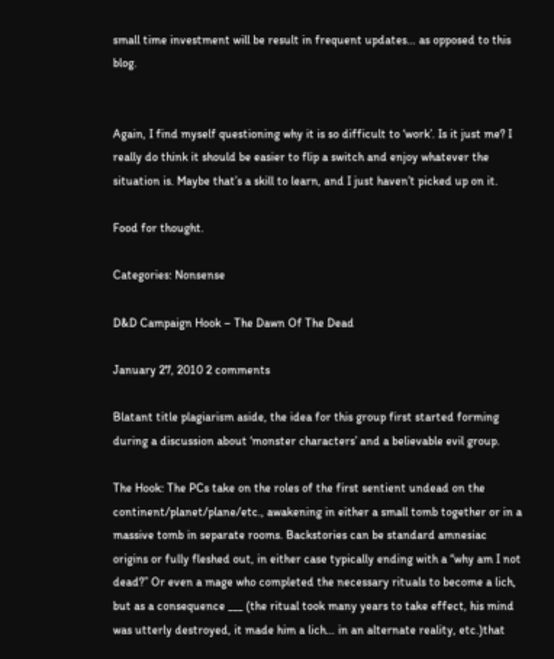small time investment will be result in frequent updates… as opposed to this blog.


Again, I find myself questioning why it is so difficult to ‘work’. Is it just me? I really do think it should be easier to flip a switch and enjoy whatever the situation is. Maybe that’s a skill to learn, and I just haven’t picked up on it.

Food for thought.

Categories: Nonsense

D&D Campaign Hook – The Dawn Of The Dead

January 27, 2010 2 comments

Blatant title plagiarism aside, the idea for this group first started forming during a discussion about ‘monster characters’ and a believable evil group.

The Hook: The PCs take on the roles of the first sentient undead on the continent/planet/plane/etc., awakening in either a small tomb together or in a massive tomb in separate rooms. Backstories can be standard amnesiac origins or fully fleshed out, in either case typically ending with a “why am I not dead?” Or even a mage who completed the necessary rituals to become a lich, but as a consequence ___ (the ritual took many years to take effect, his mind was utterly destroyed, it made him a lich… in an alternate reality, etc.)that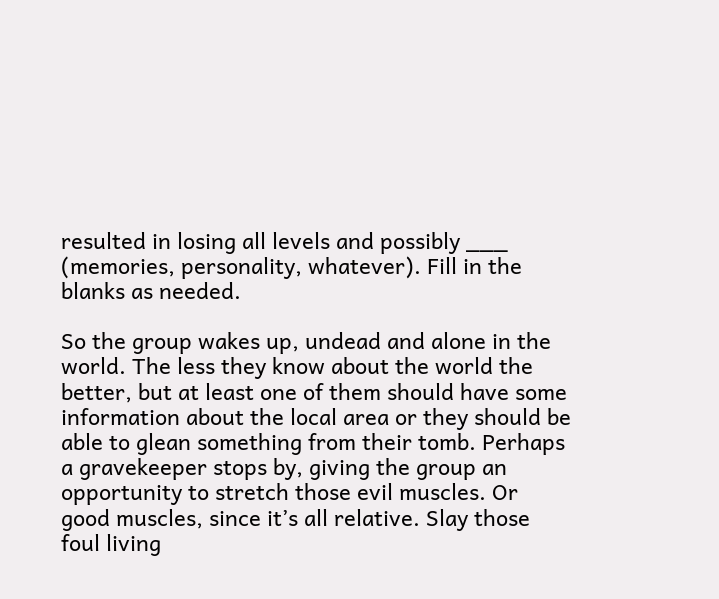resulted in losing all levels and possibly ___ (memories, personality, whatever). Fill in the blanks as needed.

So the group wakes up, undead and alone in the world. The less they know about the world the better, but at least one of them should have some information about the local area or they should be able to glean something from their tomb. Perhaps a gravekeeper stops by, giving the group an opportunity to stretch those evil muscles. Or good muscles, since it’s all relative. Slay those foul living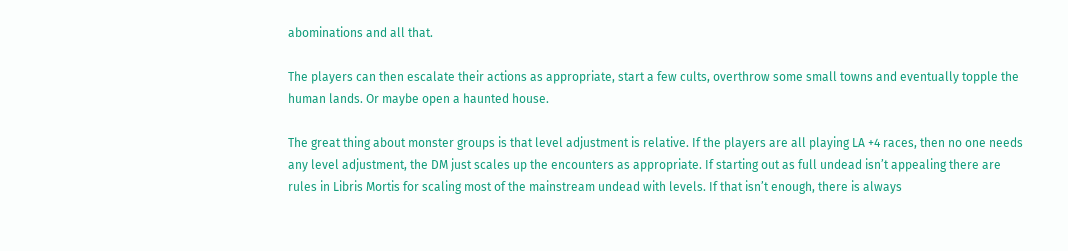abominations and all that.

The players can then escalate their actions as appropriate, start a few cults, overthrow some small towns and eventually topple the human lands. Or maybe open a haunted house.

The great thing about monster groups is that level adjustment is relative. If the players are all playing LA +4 races, then no one needs any level adjustment, the DM just scales up the encounters as appropriate. If starting out as full undead isn’t appealing there are rules in Libris Mortis for scaling most of the mainstream undead with levels. If that isn’t enough, there is always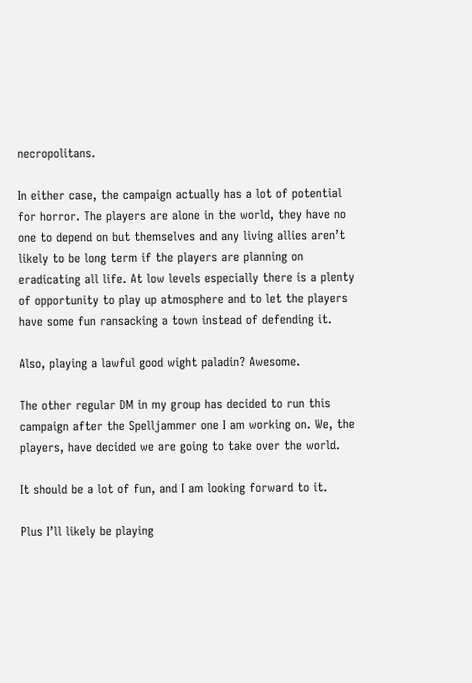necropolitans.

In either case, the campaign actually has a lot of potential for horror. The players are alone in the world, they have no one to depend on but themselves and any living allies aren’t likely to be long term if the players are planning on eradicating all life. At low levels especially there is a plenty of opportunity to play up atmosphere and to let the players have some fun ransacking a town instead of defending it.

Also, playing a lawful good wight paladin? Awesome.

The other regular DM in my group has decided to run this campaign after the Spelljammer one I am working on. We, the players, have decided we are going to take over the world.

It should be a lot of fun, and I am looking forward to it.

Plus I’ll likely be playing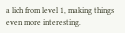a lich from level 1, making things even more interesting.